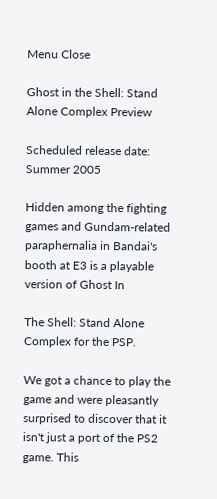Menu Close

Ghost in the Shell: Stand Alone Complex Preview

Scheduled release date:
Summer 2005

Hidden among the fighting games and Gundam-related paraphernalia in Bandai's booth at E3 is a playable version of Ghost In

The Shell: Stand Alone Complex for the PSP.

We got a chance to play the game and were pleasantly surprised to discover that it isn't just a port of the PS2 game. This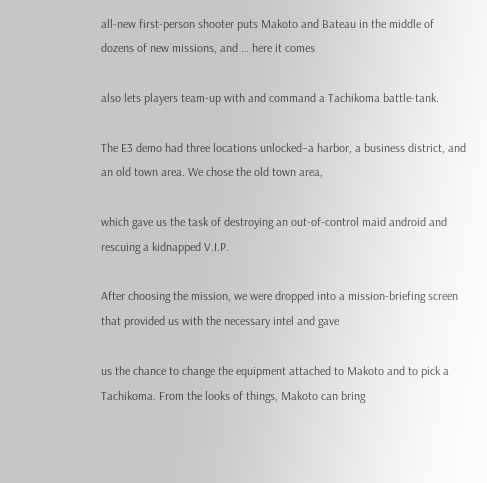all-new first-person shooter puts Makoto and Bateau in the middle of dozens of new missions, and … here it comes

also lets players team-up with and command a Tachikoma battle-tank.

The E3 demo had three locations unlocked–a harbor, a business district, and an old town area. We chose the old town area,

which gave us the task of destroying an out-of-control maid android and rescuing a kidnapped V.I.P.

After choosing the mission, we were dropped into a mission-briefing screen that provided us with the necessary intel and gave

us the chance to change the equipment attached to Makoto and to pick a Tachikoma. From the looks of things, Makoto can bring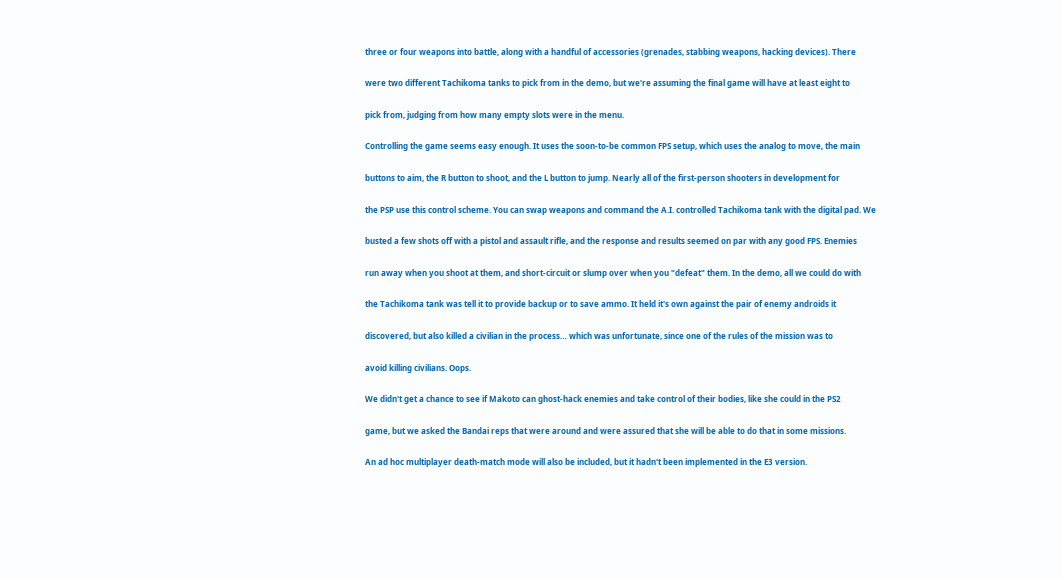three or four weapons into battle, along with a handful of accessories (grenades, stabbing weapons, hacking devices). There

were two different Tachikoma tanks to pick from in the demo, but we're assuming the final game will have at least eight to

pick from, judging from how many empty slots were in the menu.

Controlling the game seems easy enough. It uses the soon-to-be common FPS setup, which uses the analog to move, the main

buttons to aim, the R button to shoot, and the L button to jump. Nearly all of the first-person shooters in development for

the PSP use this control scheme. You can swap weapons and command the A.I. controlled Tachikoma tank with the digital pad. We

busted a few shots off with a pistol and assault rifle, and the response and results seemed on par with any good FPS. Enemies

run away when you shoot at them, and short-circuit or slump over when you "defeat" them. In the demo, all we could do with

the Tachikoma tank was tell it to provide backup or to save ammo. It held it's own against the pair of enemy androids it

discovered, but also killed a civilian in the process… which was unfortunate, since one of the rules of the mission was to

avoid killing civilians. Oops.

We didn't get a chance to see if Makoto can ghost-hack enemies and take control of their bodies, like she could in the PS2

game, but we asked the Bandai reps that were around and were assured that she will be able to do that in some missions.

An ad hoc multiplayer death-match mode will also be included, but it hadn't been implemented in the E3 version.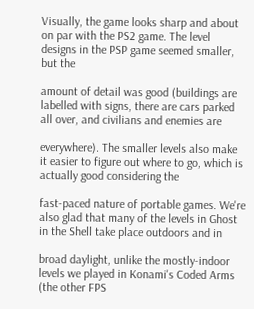Visually, the game looks sharp and about on par with the PS2 game. The level designs in the PSP game seemed smaller, but the

amount of detail was good (buildings are labelled with signs, there are cars parked all over, and civilians and enemies are

everywhere). The smaller levels also make it easier to figure out where to go, which is actually good considering the

fast-paced nature of portable games. We're also glad that many of the levels in Ghost in the Shell take place outdoors and in

broad daylight, unlike the mostly-indoor levels we played in Konami's Coded Arms (the other FPS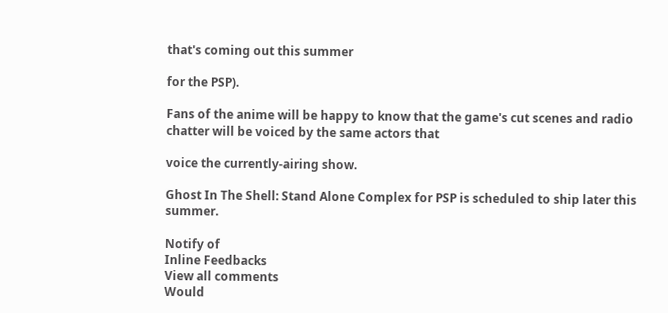that's coming out this summer

for the PSP).

Fans of the anime will be happy to know that the game's cut scenes and radio chatter will be voiced by the same actors that

voice the currently-airing show.

Ghost In The Shell: Stand Alone Complex for PSP is scheduled to ship later this summer.

Notify of
Inline Feedbacks
View all comments
Would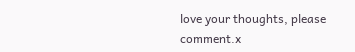love your thoughts, please comment.x